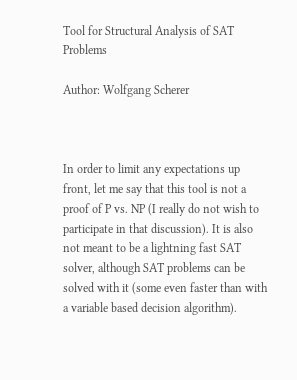Tool for Structural Analysis of SAT Problems

Author: Wolfgang Scherer



In order to limit any expectations up front, let me say that this tool is not a proof of P vs. NP (I really do not wish to participate in that discussion). It is also not meant to be a lightning fast SAT solver, although SAT problems can be solved with it (some even faster than with a variable based decision algorithm).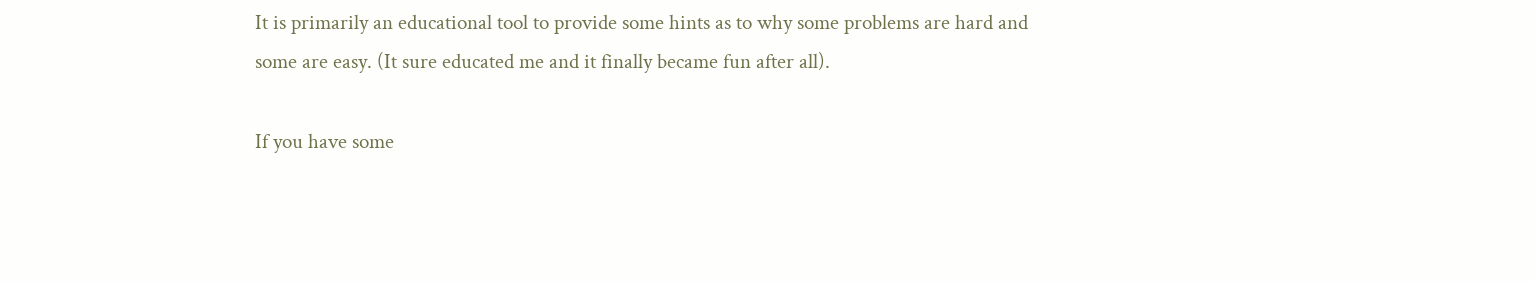It is primarily an educational tool to provide some hints as to why some problems are hard and some are easy. (It sure educated me and it finally became fun after all).

If you have some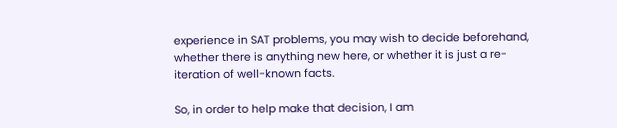experience in SAT problems, you may wish to decide beforehand, whether there is anything new here, or whether it is just a re-iteration of well-known facts.

So, in order to help make that decision, I am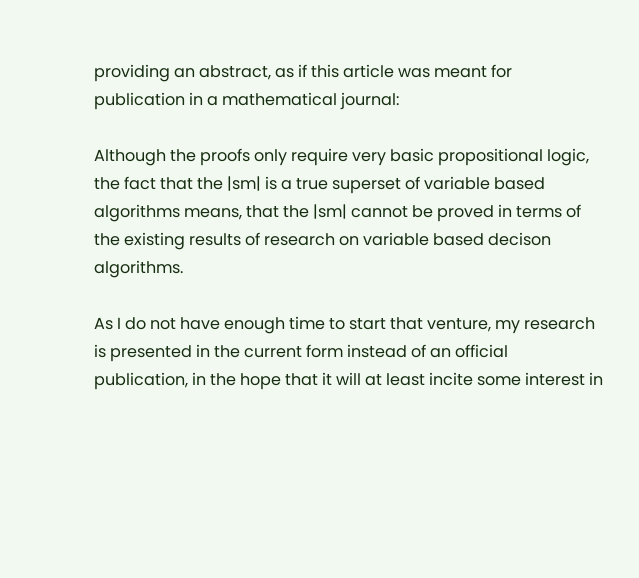providing an abstract, as if this article was meant for publication in a mathematical journal:

Although the proofs only require very basic propositional logic, the fact that the |sm| is a true superset of variable based algorithms means, that the |sm| cannot be proved in terms of the existing results of research on variable based decison algorithms.

As I do not have enough time to start that venture, my research is presented in the current form instead of an official publication, in the hope that it will at least incite some interest in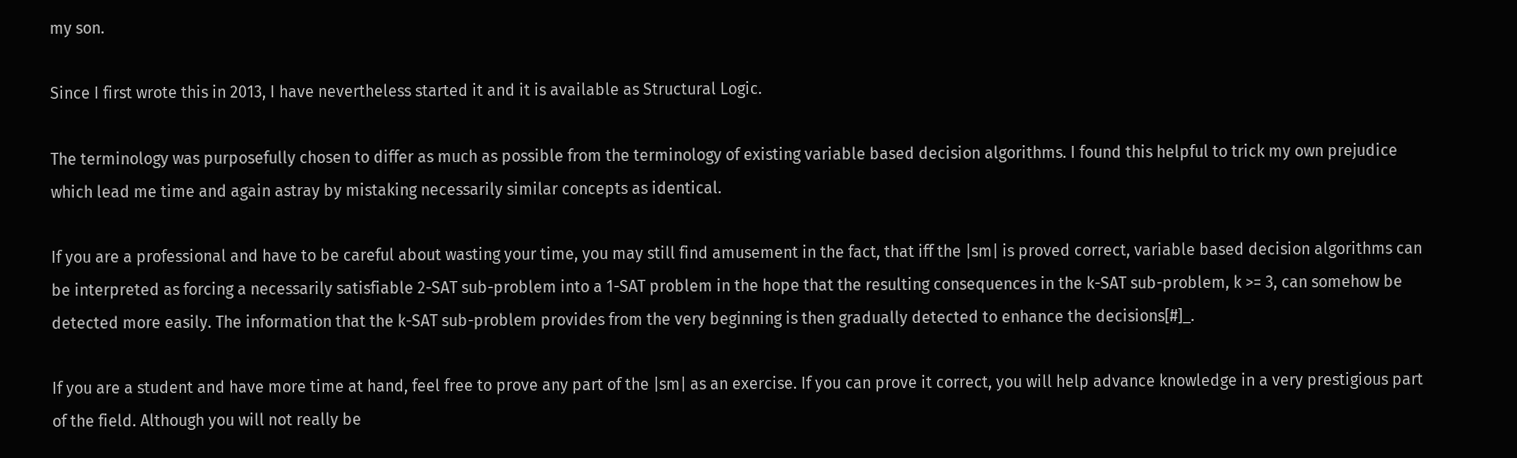my son.

Since I first wrote this in 2013, I have nevertheless started it and it is available as Structural Logic.

The terminology was purposefully chosen to differ as much as possible from the terminology of existing variable based decision algorithms. I found this helpful to trick my own prejudice which lead me time and again astray by mistaking necessarily similar concepts as identical.

If you are a professional and have to be careful about wasting your time, you may still find amusement in the fact, that iff the |sm| is proved correct, variable based decision algorithms can be interpreted as forcing a necessarily satisfiable 2-SAT sub-problem into a 1-SAT problem in the hope that the resulting consequences in the k-SAT sub-problem, k >= 3, can somehow be detected more easily. The information that the k-SAT sub-problem provides from the very beginning is then gradually detected to enhance the decisions[#]_.

If you are a student and have more time at hand, feel free to prove any part of the |sm| as an exercise. If you can prove it correct, you will help advance knowledge in a very prestigious part of the field. Although you will not really be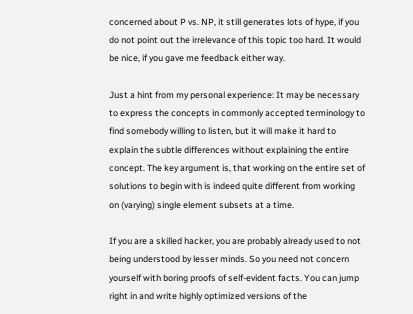concerned about P vs. NP, it still generates lots of hype, if you do not point out the irrelevance of this topic too hard. It would be nice, if you gave me feedback either way.

Just a hint from my personal experience: It may be necessary to express the concepts in commonly accepted terminology to find somebody willing to listen, but it will make it hard to explain the subtle differences without explaining the entire concept. The key argument is, that working on the entire set of solutions to begin with is indeed quite different from working on (varying) single element subsets at a time.

If you are a skilled hacker, you are probably already used to not being understood by lesser minds. So you need not concern yourself with boring proofs of self-evident facts. You can jump right in and write highly optimized versions of the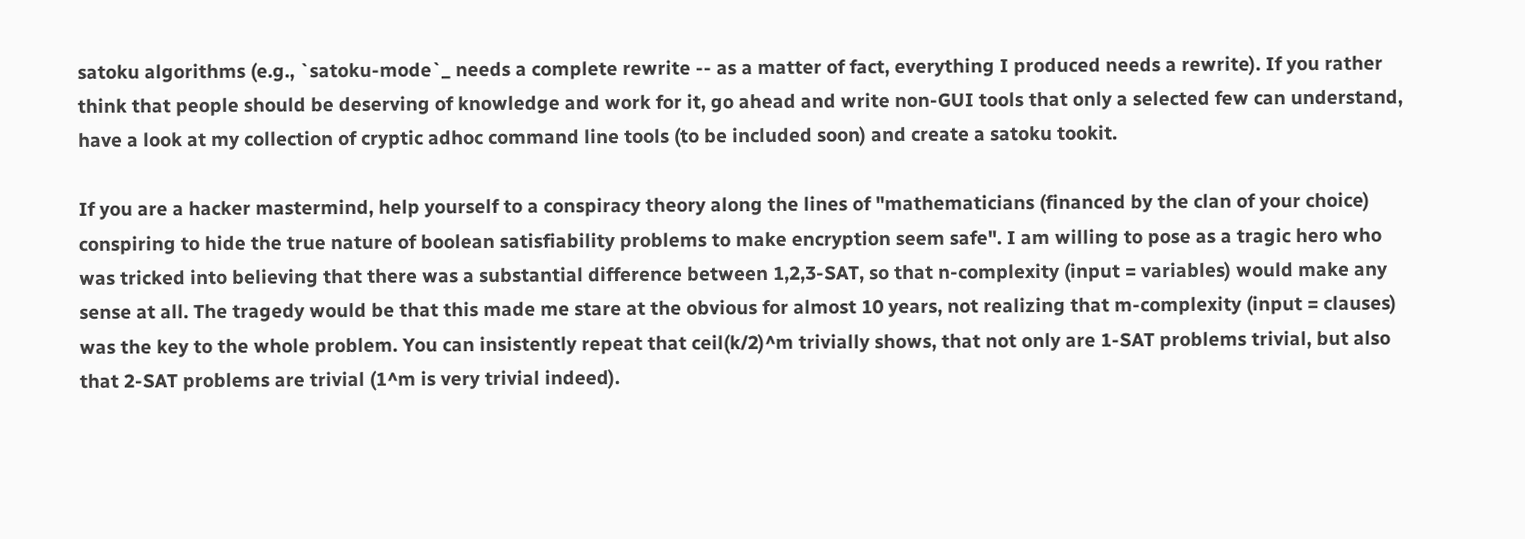satoku algorithms (e.g., `satoku-mode`_ needs a complete rewrite -- as a matter of fact, everything I produced needs a rewrite). If you rather think that people should be deserving of knowledge and work for it, go ahead and write non-GUI tools that only a selected few can understand, have a look at my collection of cryptic adhoc command line tools (to be included soon) and create a satoku tookit.

If you are a hacker mastermind, help yourself to a conspiracy theory along the lines of "mathematicians (financed by the clan of your choice) conspiring to hide the true nature of boolean satisfiability problems to make encryption seem safe". I am willing to pose as a tragic hero who was tricked into believing that there was a substantial difference between 1,2,3-SAT, so that n-complexity (input = variables) would make any sense at all. The tragedy would be that this made me stare at the obvious for almost 10 years, not realizing that m-complexity (input = clauses) was the key to the whole problem. You can insistently repeat that ceil(k/2)^m trivially shows, that not only are 1-SAT problems trivial, but also that 2-SAT problems are trivial (1^m is very trivial indeed).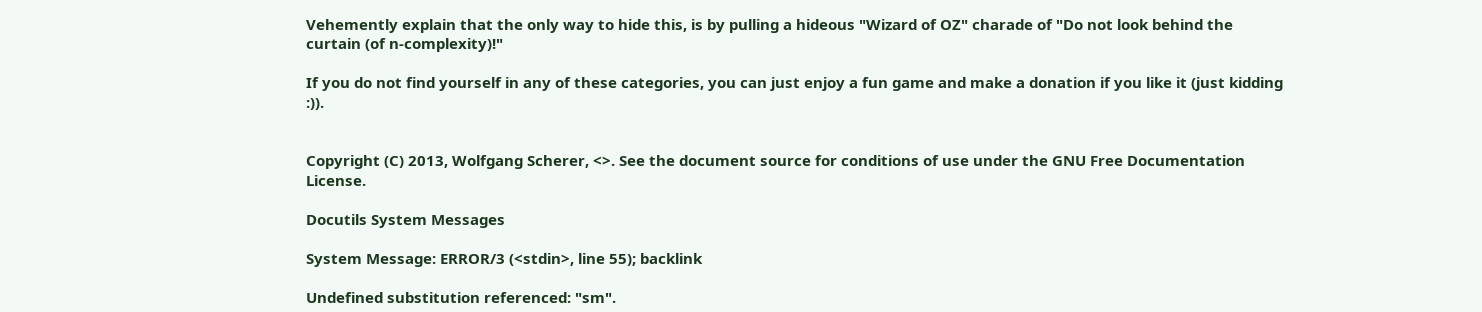Vehemently explain that the only way to hide this, is by pulling a hideous "Wizard of OZ" charade of "Do not look behind the curtain (of n-complexity)!"

If you do not find yourself in any of these categories, you can just enjoy a fun game and make a donation if you like it (just kidding :)).


Copyright (C) 2013, Wolfgang Scherer, <>. See the document source for conditions of use under the GNU Free Documentation License.

Docutils System Messages

System Message: ERROR/3 (<stdin>, line 55); backlink

Undefined substitution referenced: "sm".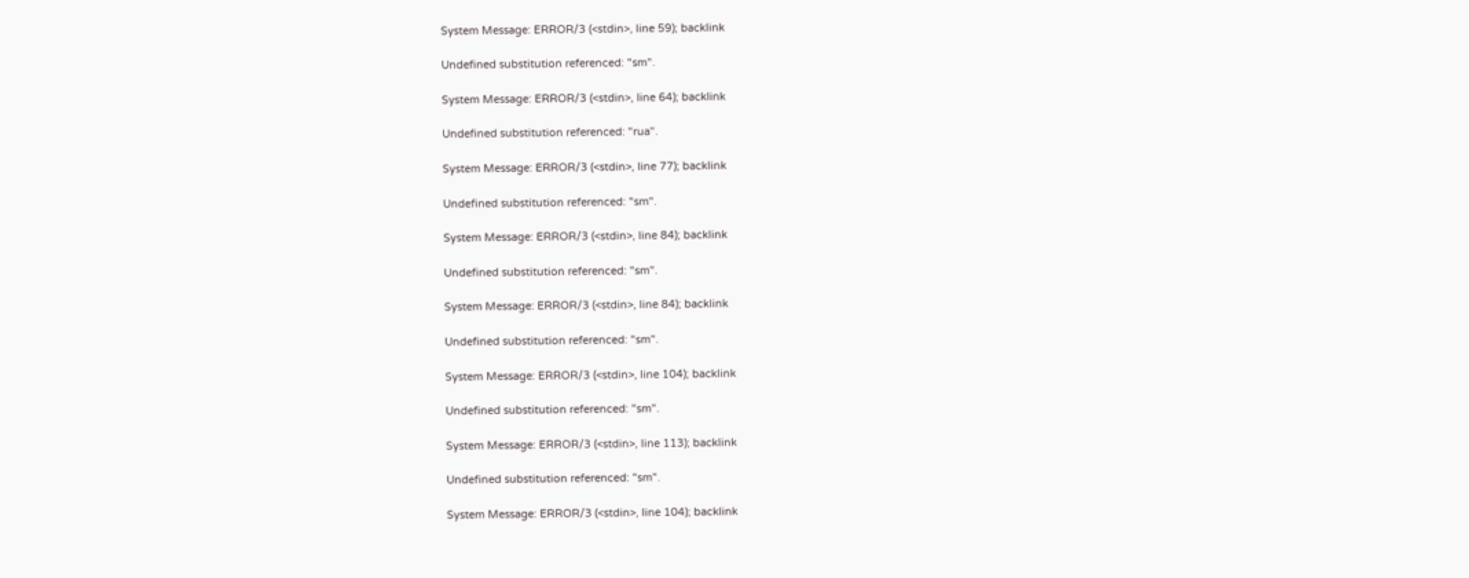System Message: ERROR/3 (<stdin>, line 59); backlink

Undefined substitution referenced: "sm".

System Message: ERROR/3 (<stdin>, line 64); backlink

Undefined substitution referenced: "rua".

System Message: ERROR/3 (<stdin>, line 77); backlink

Undefined substitution referenced: "sm".

System Message: ERROR/3 (<stdin>, line 84); backlink

Undefined substitution referenced: "sm".

System Message: ERROR/3 (<stdin>, line 84); backlink

Undefined substitution referenced: "sm".

System Message: ERROR/3 (<stdin>, line 104); backlink

Undefined substitution referenced: "sm".

System Message: ERROR/3 (<stdin>, line 113); backlink

Undefined substitution referenced: "sm".

System Message: ERROR/3 (<stdin>, line 104); backlink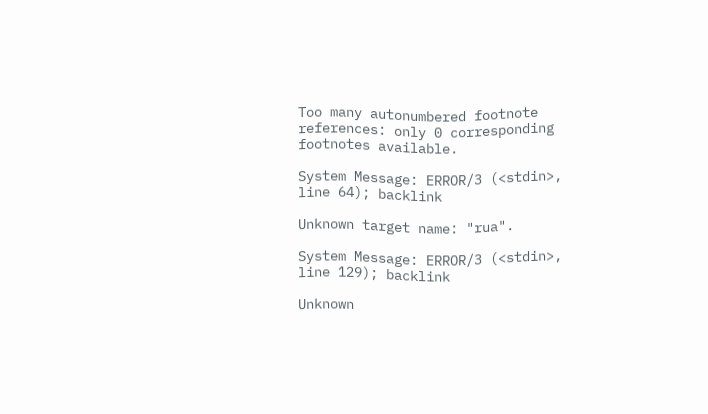Too many autonumbered footnote references: only 0 corresponding footnotes available.

System Message: ERROR/3 (<stdin>, line 64); backlink

Unknown target name: "rua".

System Message: ERROR/3 (<stdin>, line 129); backlink

Unknown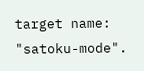target name: "satoku-mode".